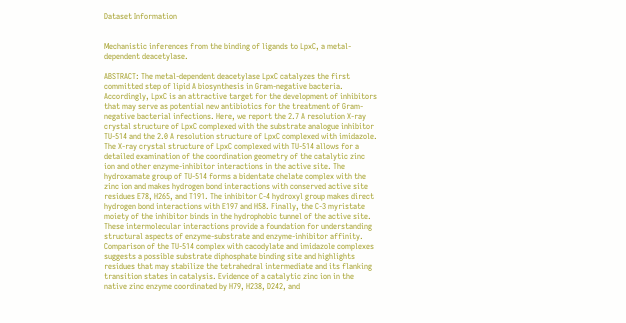Dataset Information


Mechanistic inferences from the binding of ligands to LpxC, a metal-dependent deacetylase.

ABSTRACT: The metal-dependent deacetylase LpxC catalyzes the first committed step of lipid A biosynthesis in Gram-negative bacteria. Accordingly, LpxC is an attractive target for the development of inhibitors that may serve as potential new antibiotics for the treatment of Gram-negative bacterial infections. Here, we report the 2.7 A resolution X-ray crystal structure of LpxC complexed with the substrate analogue inhibitor TU-514 and the 2.0 A resolution structure of LpxC complexed with imidazole. The X-ray crystal structure of LpxC complexed with TU-514 allows for a detailed examination of the coordination geometry of the catalytic zinc ion and other enzyme-inhibitor interactions in the active site. The hydroxamate group of TU-514 forms a bidentate chelate complex with the zinc ion and makes hydrogen bond interactions with conserved active site residues E78, H265, and T191. The inhibitor C-4 hydroxyl group makes direct hydrogen bond interactions with E197 and H58. Finally, the C-3 myristate moiety of the inhibitor binds in the hydrophobic tunnel of the active site. These intermolecular interactions provide a foundation for understanding structural aspects of enzyme-substrate and enzyme-inhibitor affinity. Comparison of the TU-514 complex with cacodylate and imidazole complexes suggests a possible substrate diphosphate binding site and highlights residues that may stabilize the tetrahedral intermediate and its flanking transition states in catalysis. Evidence of a catalytic zinc ion in the native zinc enzyme coordinated by H79, H238, D242, and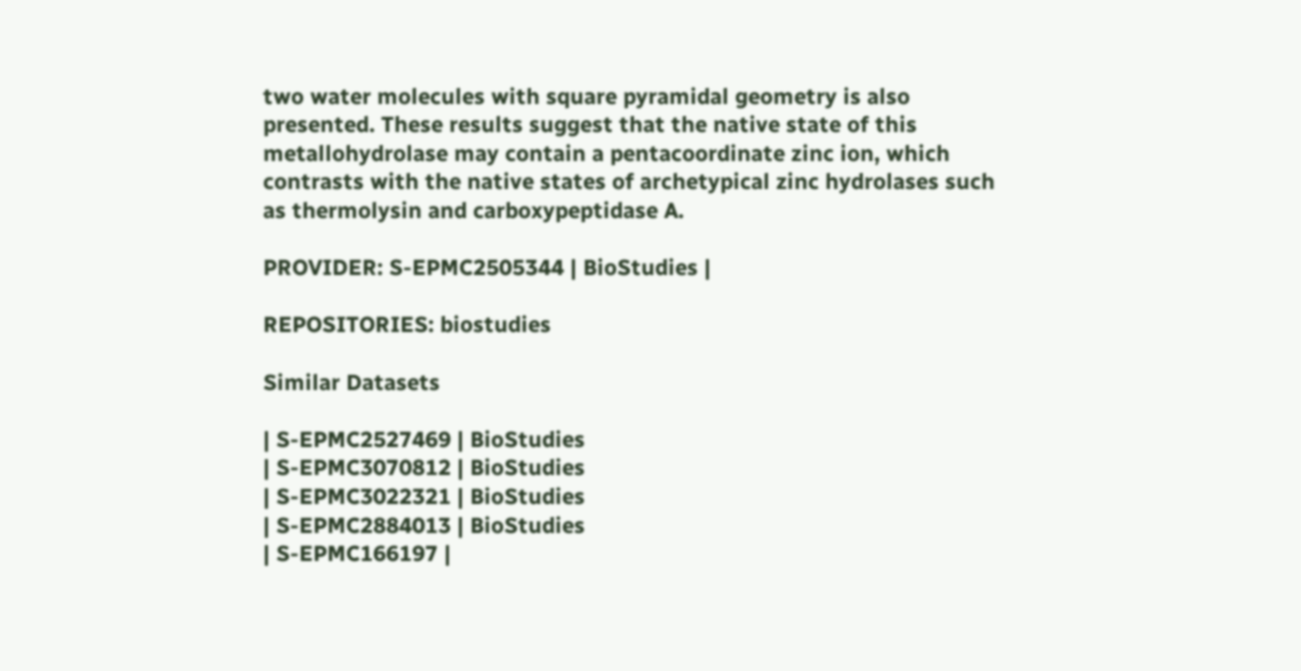two water molecules with square pyramidal geometry is also presented. These results suggest that the native state of this metallohydrolase may contain a pentacoordinate zinc ion, which contrasts with the native states of archetypical zinc hydrolases such as thermolysin and carboxypeptidase A.

PROVIDER: S-EPMC2505344 | BioStudies |

REPOSITORIES: biostudies

Similar Datasets

| S-EPMC2527469 | BioStudies
| S-EPMC3070812 | BioStudies
| S-EPMC3022321 | BioStudies
| S-EPMC2884013 | BioStudies
| S-EPMC166197 |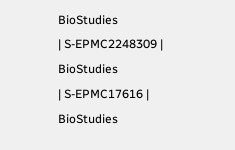BioStudies
| S-EPMC2248309 | BioStudies
| S-EPMC17616 | BioStudies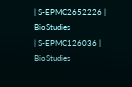| S-EPMC2652226 | BioStudies
| S-EPMC126036 | BioStudies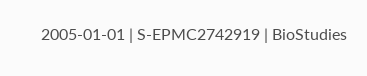2005-01-01 | S-EPMC2742919 | BioStudies